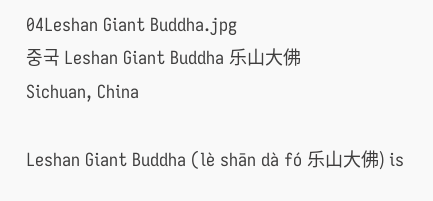04Leshan Giant Buddha.jpg
중국 Leshan Giant Buddha 乐山大佛
Sichuan, China

Leshan Giant Buddha (lè shān dà fó 乐山大佛) is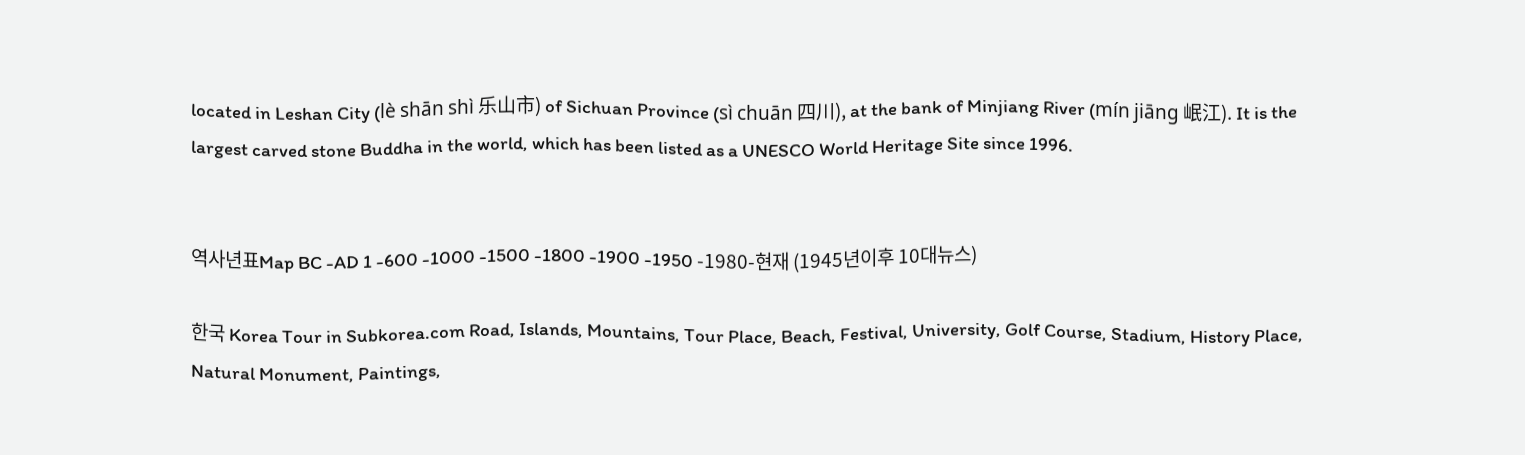located in Leshan City (lè shān shì 乐山市) of Sichuan Province (sì chuān 四川), at the bank of Minjiang River (mín jiāng 岷江). It is the largest carved stone Buddha in the world, which has been listed as a UNESCO World Heritage Site since 1996.


역사년표Map BC -AD 1 -600 -1000 -1500 -1800 -1900 -1950 -1980-현재 (1945년이후 10대뉴스)

한국 Korea Tour in Subkorea.com Road, Islands, Mountains, Tour Place, Beach, Festival, University, Golf Course, Stadium, History Place, Natural Monument, Paintings,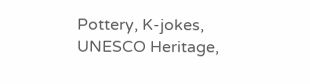Pottery, K-jokes, UNESCO Heritage,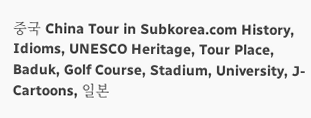중국 China Tour in Subkorea.com History, Idioms, UNESCO Heritage, Tour Place, Baduk, Golf Course, Stadium, University, J-Cartoons, 일본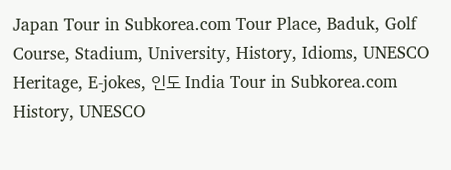Japan Tour in Subkorea.com Tour Place, Baduk, Golf Course, Stadium, University, History, Idioms, UNESCO Heritage, E-jokes, 인도 India Tour in Subkorea.com History, UNESCO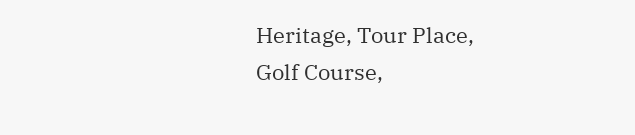Heritage, Tour Place, Golf Course,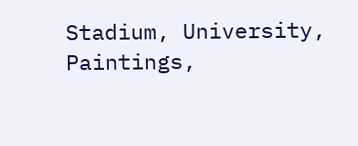Stadium, University, Paintings,